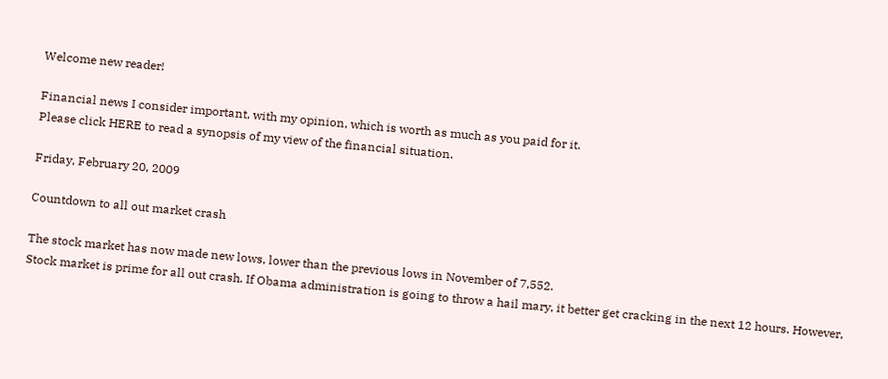Welcome new reader!

Financial news I consider important, with my opinion, which is worth as much as you paid for it.
Please click HERE to read a synopsis of my view of the financial situation.

Friday, February 20, 2009

Countdown to all out market crash

The stock market has now made new lows, lower than the previous lows in November of 7,552.
Stock market is prime for all out crash. If Obama administration is going to throw a hail mary, it better get cracking in the next 12 hours. However,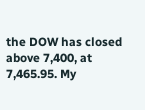the DOW has closed above 7,400, at 7,465.95. My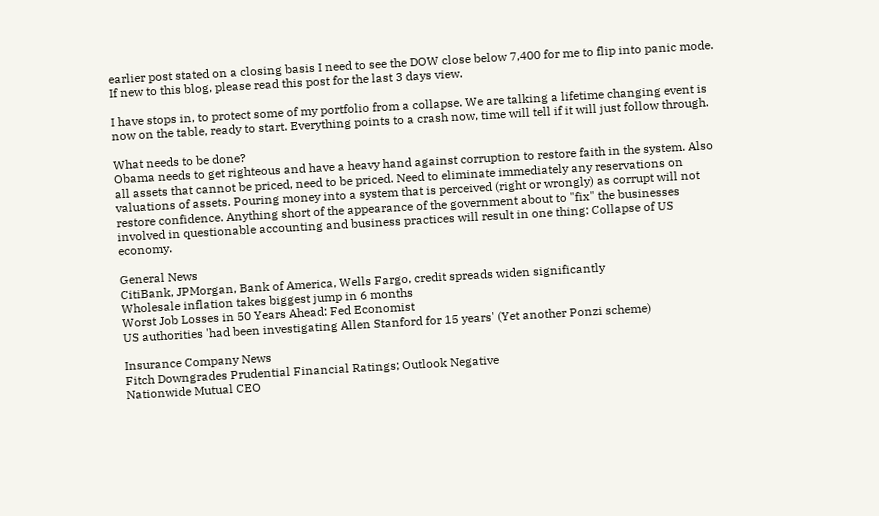earlier post stated on a closing basis I need to see the DOW close below 7,400 for me to flip into panic mode. If new to this blog, please read this post for the last 3 days view.

I have stops in, to protect some of my portfolio from a collapse. We are talking a lifetime changing event is now on the table, ready to start. Everything points to a crash now, time will tell if it will just follow through.

What needs to be done?
Obama needs to get righteous and have a heavy hand against corruption to restore faith in the system. Also all assets that cannot be priced, need to be priced. Need to eliminate immediately any reservations on valuations of assets. Pouring money into a system that is perceived (right or wrongly) as corrupt will not restore confidence. Anything short of the appearance of the government about to "fix" the businesses involved in questionable accounting and business practices will result in one thing: Collapse of US economy.

General News
CitiBank, JPMorgan, Bank of America, Wells Fargo, credit spreads widen significantly
Wholesale inflation takes biggest jump in 6 months
Worst Job Losses in 50 Years Ahead: Fed Economist
US authorities 'had been investigating Allen Stanford for 15 years' (Yet another Ponzi scheme)

Insurance Company News
Fitch Downgrades Prudential Financial Ratings; Outlook Negative
Nationwide Mutual CEO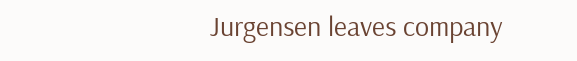Jurgensen leaves company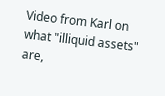Video from Karl on what "illiquid assets" are,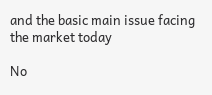and the basic main issue facing the market today

No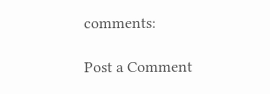comments:

Post a Comment